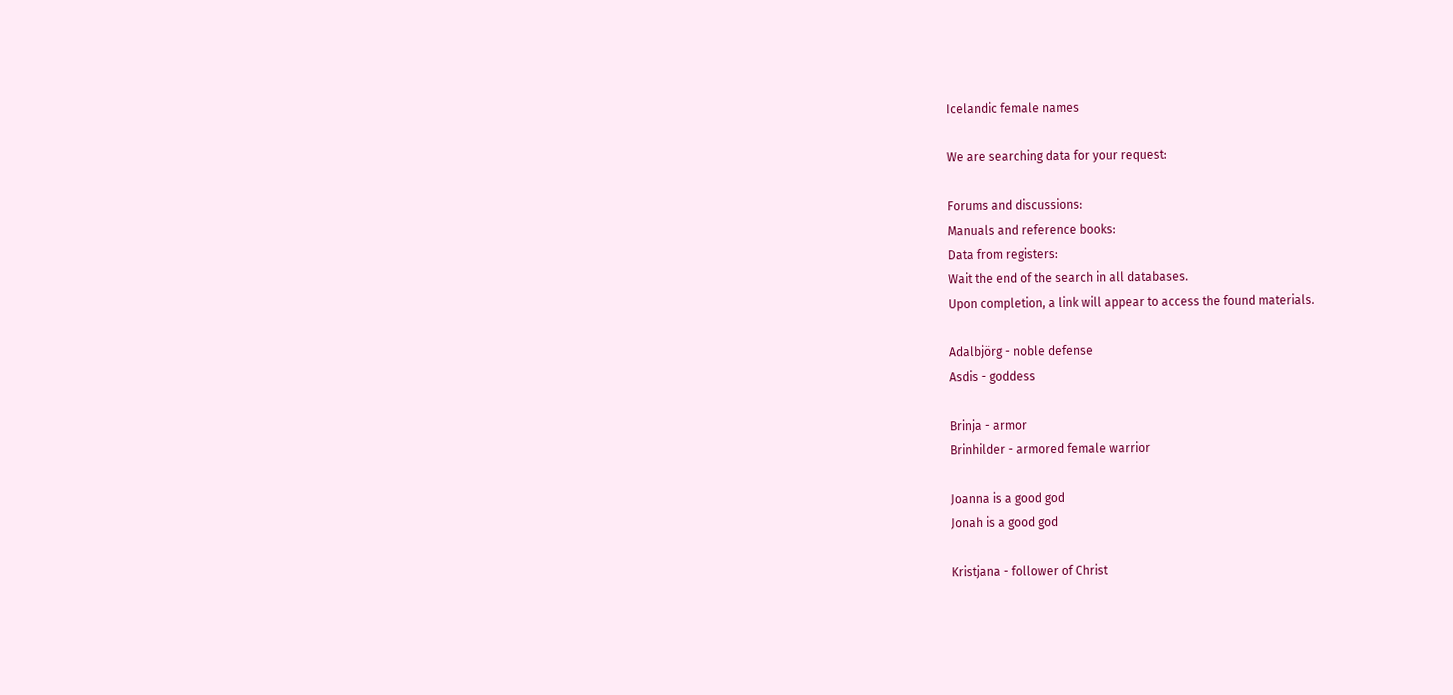Icelandic female names

We are searching data for your request:

Forums and discussions:
Manuals and reference books:
Data from registers:
Wait the end of the search in all databases.
Upon completion, a link will appear to access the found materials.

Adalbjörg - noble defense
Asdis - goddess

Brinja - armor
Brinhilder - armored female warrior

Joanna is a good god
Jonah is a good god

Kristjana - follower of Christ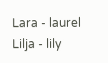Lara - laurel
Lilja - lily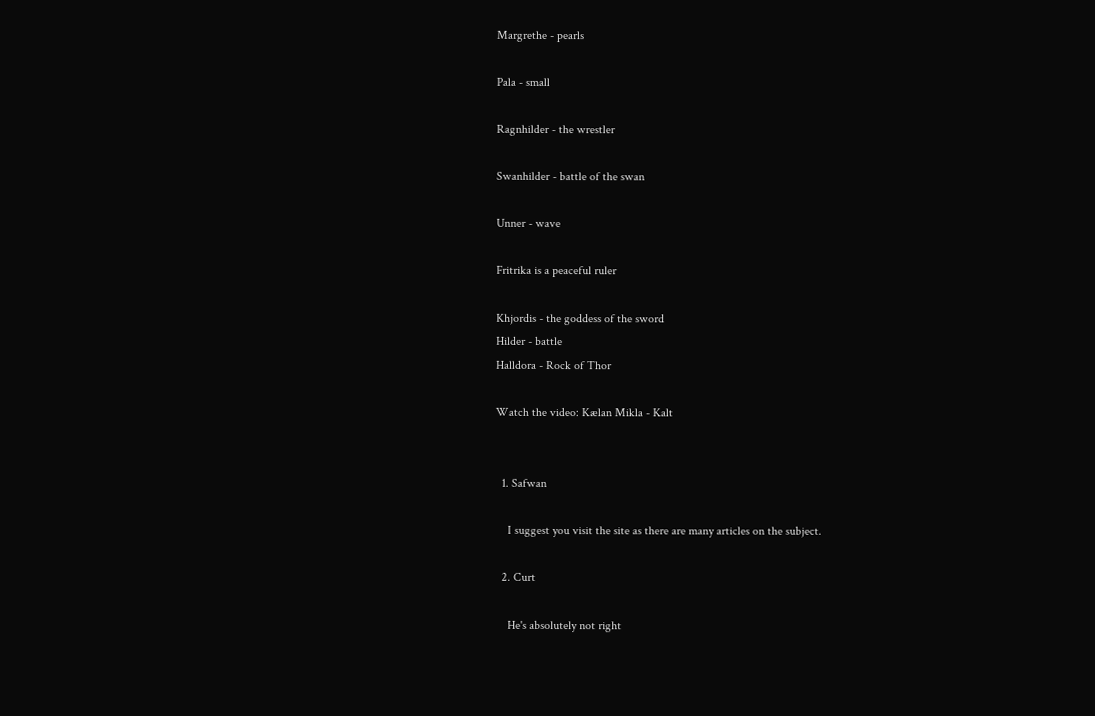Margrethe - pearls

Pala - small

Ragnhilder - the wrestler

Swanhilder - battle of the swan

Unner - wave

Fritrika is a peaceful ruler

Khjordis - the goddess of the sword
Hilder - battle
Halldora - Rock of Thor

Watch the video: Kælan Mikla - Kalt


  1. Safwan

    I suggest you visit the site as there are many articles on the subject.

  2. Curt

    He's absolutely not right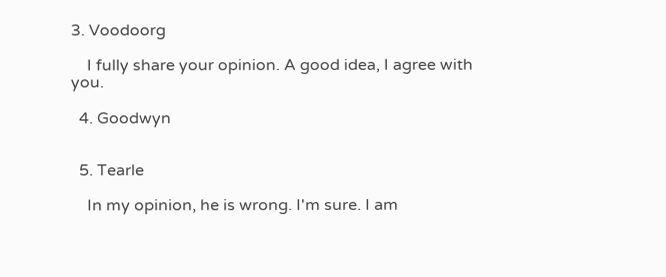3. Voodoorg

    I fully share your opinion. A good idea, I agree with you.

  4. Goodwyn


  5. Tearle

    In my opinion, he is wrong. I'm sure. I am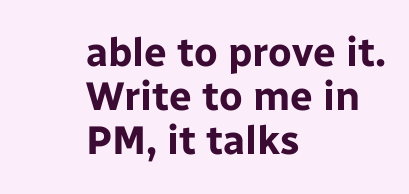able to prove it. Write to me in PM, it talks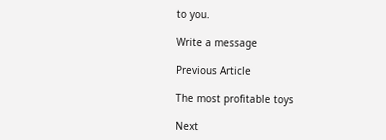to you.

Write a message

Previous Article

The most profitable toys

Next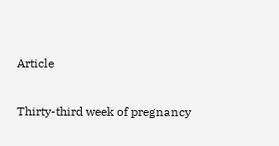Article

Thirty-third week of pregnancy